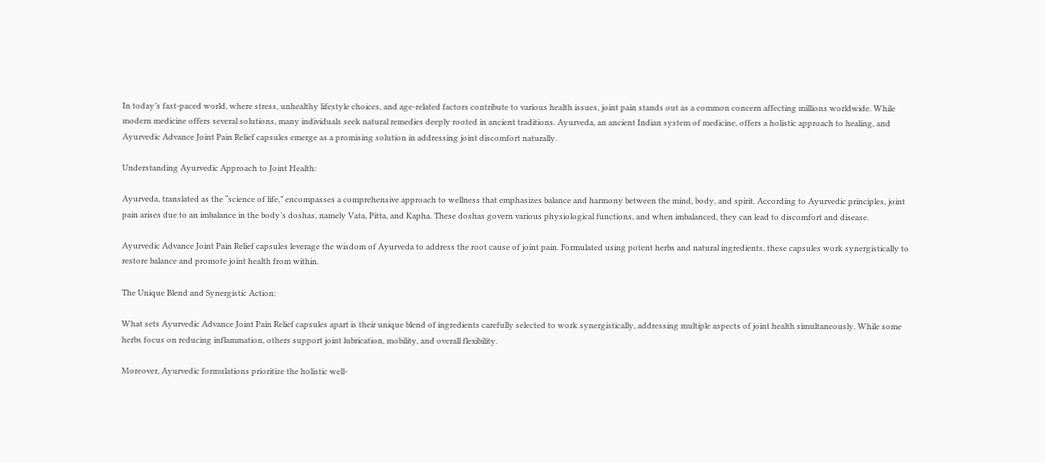In today’s fast-paced world, where stress, unhealthy lifestyle choices, and age-related factors contribute to various health issues, joint pain stands out as a common concern affecting millions worldwide. While modern medicine offers several solutions, many individuals seek natural remedies deeply rooted in ancient traditions. Ayurveda, an ancient Indian system of medicine, offers a holistic approach to healing, and Ayurvedic Advance Joint Pain Relief capsules emerge as a promising solution in addressing joint discomfort naturally.

Understanding Ayurvedic Approach to Joint Health:

Ayurveda, translated as the “science of life,” encompasses a comprehensive approach to wellness that emphasizes balance and harmony between the mind, body, and spirit. According to Ayurvedic principles, joint pain arises due to an imbalance in the body’s doshas, namely Vata, Pitta, and Kapha. These doshas govern various physiological functions, and when imbalanced, they can lead to discomfort and disease.

Ayurvedic Advance Joint Pain Relief capsules leverage the wisdom of Ayurveda to address the root cause of joint pain. Formulated using potent herbs and natural ingredients, these capsules work synergistically to restore balance and promote joint health from within.

The Unique Blend and Synergistic Action:

What sets Ayurvedic Advance Joint Pain Relief capsules apart is their unique blend of ingredients carefully selected to work synergistically, addressing multiple aspects of joint health simultaneously. While some herbs focus on reducing inflammation, others support joint lubrication, mobility, and overall flexibility.

Moreover, Ayurvedic formulations prioritize the holistic well-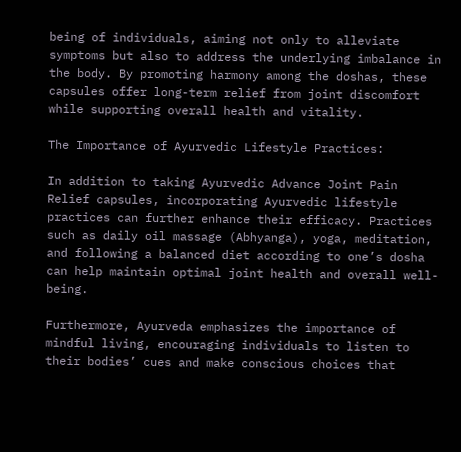being of individuals, aiming not only to alleviate symptoms but also to address the underlying imbalance in the body. By promoting harmony among the doshas, these capsules offer long-term relief from joint discomfort while supporting overall health and vitality.

The Importance of Ayurvedic Lifestyle Practices:

In addition to taking Ayurvedic Advance Joint Pain Relief capsules, incorporating Ayurvedic lifestyle practices can further enhance their efficacy. Practices such as daily oil massage (Abhyanga), yoga, meditation, and following a balanced diet according to one’s dosha can help maintain optimal joint health and overall well-being.

Furthermore, Ayurveda emphasizes the importance of mindful living, encouraging individuals to listen to their bodies’ cues and make conscious choices that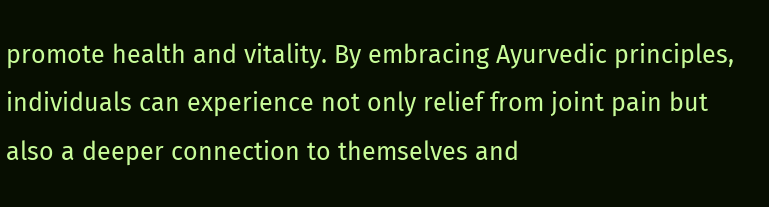promote health and vitality. By embracing Ayurvedic principles, individuals can experience not only relief from joint pain but also a deeper connection to themselves and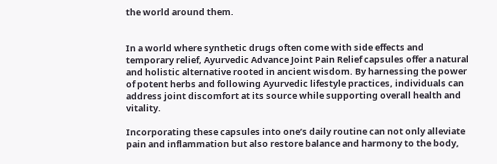the world around them.


In a world where synthetic drugs often come with side effects and temporary relief, Ayurvedic Advance Joint Pain Relief capsules offer a natural and holistic alternative rooted in ancient wisdom. By harnessing the power of potent herbs and following Ayurvedic lifestyle practices, individuals can address joint discomfort at its source while supporting overall health and vitality.

Incorporating these capsules into one’s daily routine can not only alleviate pain and inflammation but also restore balance and harmony to the body,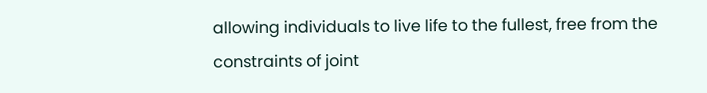allowing individuals to live life to the fullest, free from the constraints of joint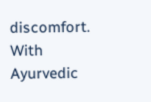discomfort. With Ayurvedic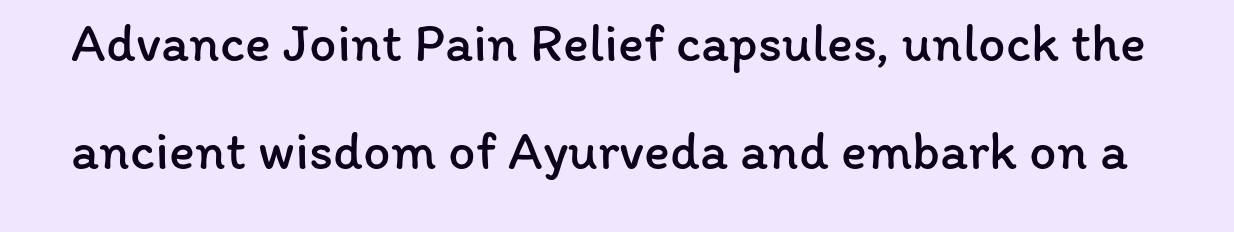Advance Joint Pain Relief capsules, unlock the ancient wisdom of Ayurveda and embark on a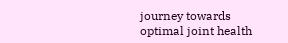journey towards optimal joint health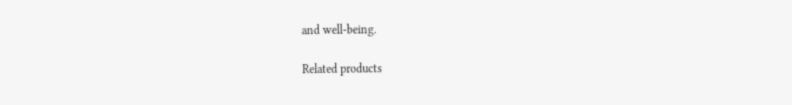and well-being.

Related products